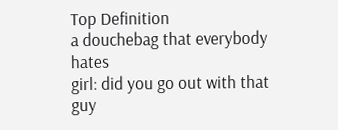Top Definition
a douchebag that everybody hates
girl: did you go out with that guy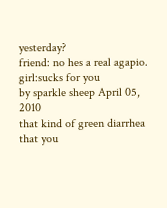yesterday?
friend: no hes a real agapio.
girl:sucks for you
by sparkle sheep April 05, 2010
that kind of green diarrhea that you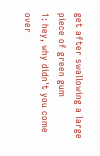get after swallowing a large piece of green gum
1: hey, why didn't you come over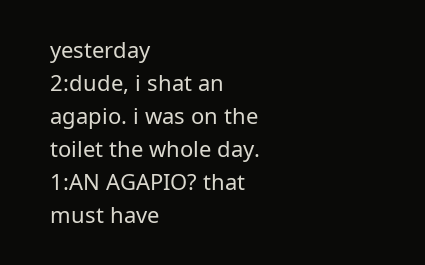yesterday
2:dude, i shat an agapio. i was on the toilet the whole day.
1:AN AGAPIO? that must have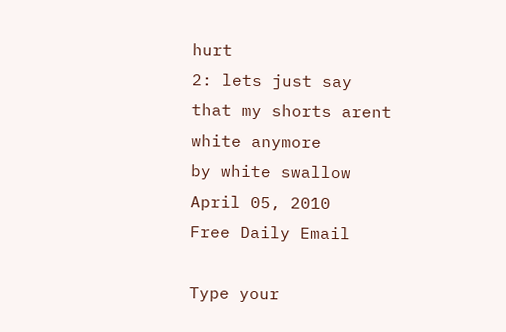hurt
2: lets just say that my shorts arent white anymore
by white swallow April 05, 2010
Free Daily Email

Type your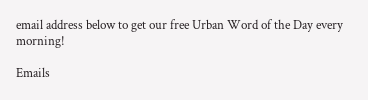email address below to get our free Urban Word of the Day every morning!

Emails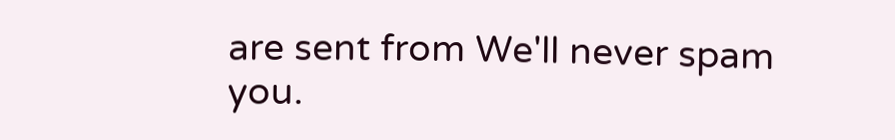are sent from We'll never spam you.